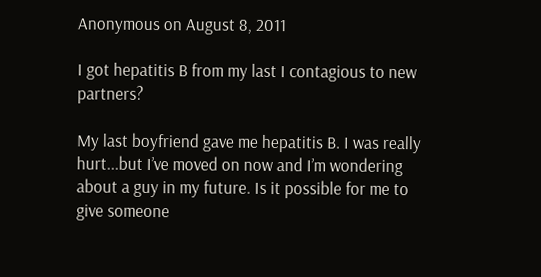Anonymous on August 8, 2011

I got hepatitis B from my last I contagious to new partners?

My last boyfriend gave me hepatitis B. I was really hurt...but I’ve moved on now and I’m wondering about a guy in my future. Is it possible for me to give someone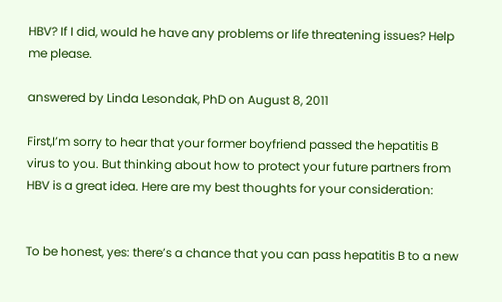HBV? If I did, would he have any problems or life threatening issues? Help me please.

answered by Linda Lesondak, PhD on August 8, 2011

First,I’m sorry to hear that your former boyfriend passed the hepatitis B virus to you. But thinking about how to protect your future partners from HBV is a great idea. Here are my best thoughts for your consideration:


To be honest, yes: there’s a chance that you can pass hepatitis B to a new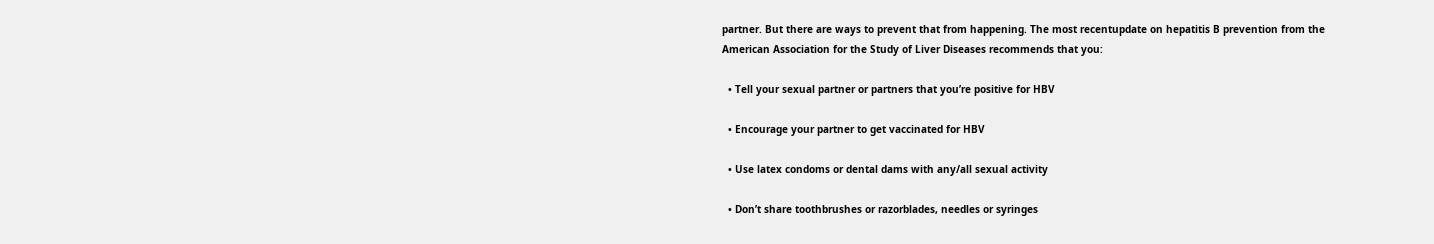partner. But there are ways to prevent that from happening. The most recentupdate on hepatitis B prevention from the American Association for the Study of Liver Diseases recommends that you:

  • Tell your sexual partner or partners that you’re positive for HBV

  • Encourage your partner to get vaccinated for HBV

  • Use latex condoms or dental dams with any/all sexual activity

  • Don’t share toothbrushes or razorblades, needles or syringes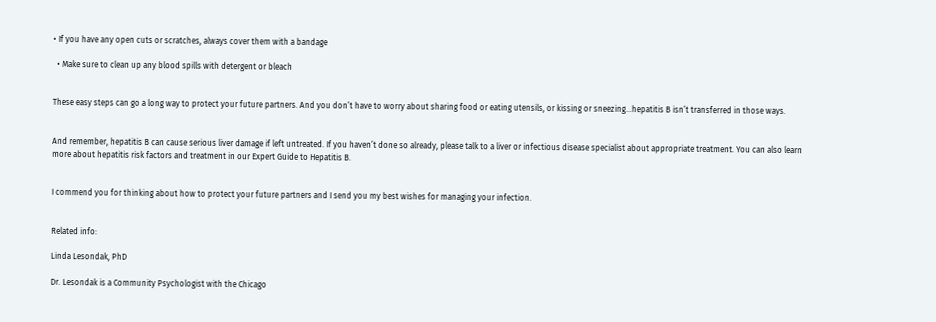• If you have any open cuts or scratches, always cover them with a bandage

  • Make sure to clean up any blood spills with detergent or bleach


These easy steps can go a long way to protect your future partners. And you don’t have to worry about sharing food or eating utensils, or kissing or sneezing...hepatitis B isn’t transferred in those ways.


And remember, hepatitis B can cause serious liver damage if left untreated. If you haven’t done so already, please talk to a liver or infectious disease specialist about appropriate treatment. You can also learn more about hepatitis risk factors and treatment in our Expert Guide to Hepatitis B.


I commend you for thinking about how to protect your future partners and I send you my best wishes for managing your infection.


Related info:

Linda Lesondak, PhD

Dr. Lesondak is a Community Psychologist with the Chicago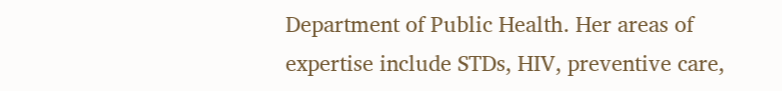Department of Public Health. Her areas of expertise include STDs, HIV, preventive care,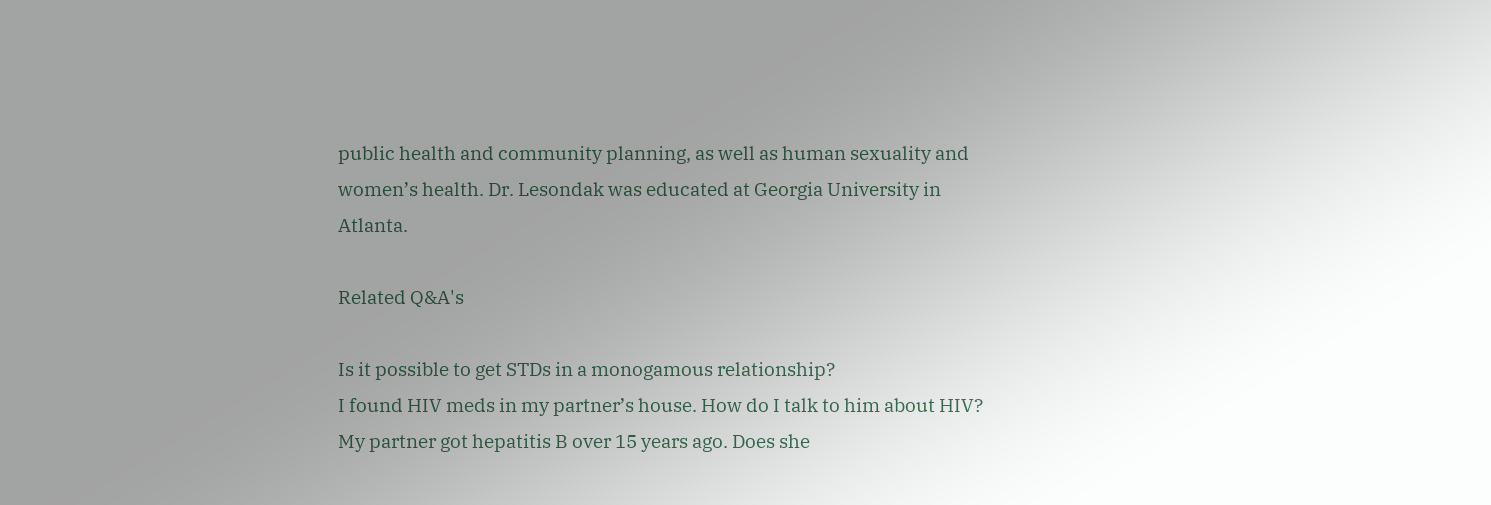public health and community planning, as well as human sexuality and women’s health. Dr. Lesondak was educated at Georgia University in Atlanta.

Related Q&A's

Is it possible to get STDs in a monogamous relationship?
I found HIV meds in my partner’s house. How do I talk to him about HIV?
My partner got hepatitis B over 15 years ago. Does she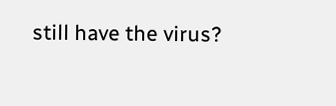still have the virus?